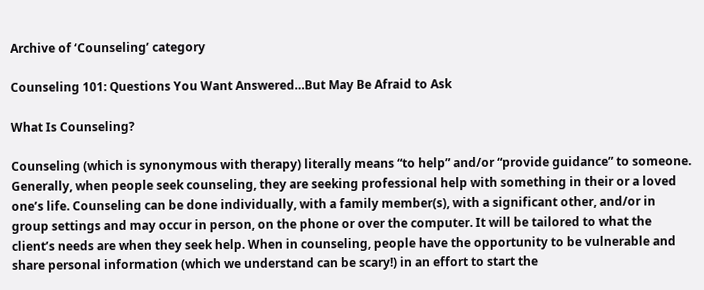Archive of ‘Counseling’ category

Counseling 101: Questions You Want Answered…But May Be Afraid to Ask

What Is Counseling?

Counseling (which is synonymous with therapy) literally means “to help” and/or “provide guidance” to someone. Generally, when people seek counseling, they are seeking professional help with something in their or a loved one’s life. Counseling can be done individually, with a family member(s), with a significant other, and/or in group settings and may occur in person, on the phone or over the computer. It will be tailored to what the client’s needs are when they seek help. When in counseling, people have the opportunity to be vulnerable and share personal information (which we understand can be scary!) in an effort to start the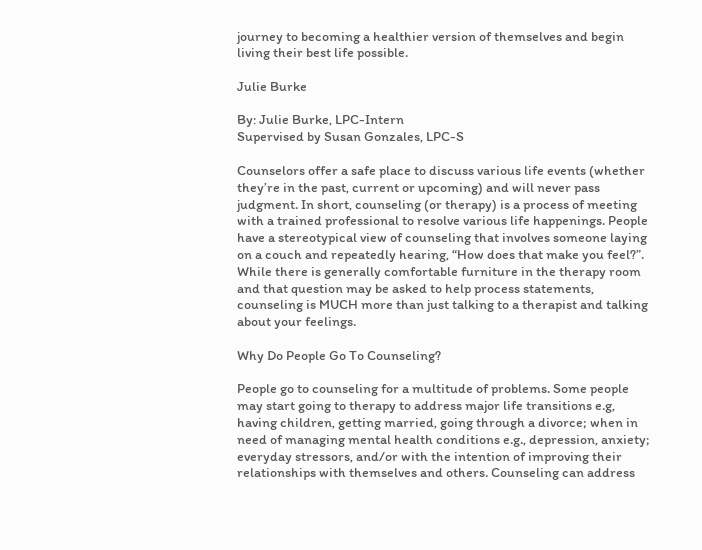journey to becoming a healthier version of themselves and begin living their best life possible.

Julie Burke

By: Julie Burke, LPC-Intern
Supervised by Susan Gonzales, LPC-S

Counselors offer a safe place to discuss various life events (whether they’re in the past, current or upcoming) and will never pass judgment. In short, counseling (or therapy) is a process of meeting with a trained professional to resolve various life happenings. People have a stereotypical view of counseling that involves someone laying on a couch and repeatedly hearing, “How does that make you feel?”.  While there is generally comfortable furniture in the therapy room and that question may be asked to help process statements, counseling is MUCH more than just talking to a therapist and talking about your feelings.

Why Do People Go To Counseling?

People go to counseling for a multitude of problems. Some people may start going to therapy to address major life transitions e.g, having children, getting married, going through a divorce; when in need of managing mental health conditions e.g., depression, anxiety; everyday stressors, and/or with the intention of improving their relationships with themselves and others. Counseling can address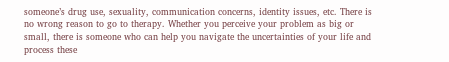someone’s drug use, sexuality, communication concerns, identity issues, etc. There is no wrong reason to go to therapy. Whether you perceive your problem as big or small, there is someone who can help you navigate the uncertainties of your life and process these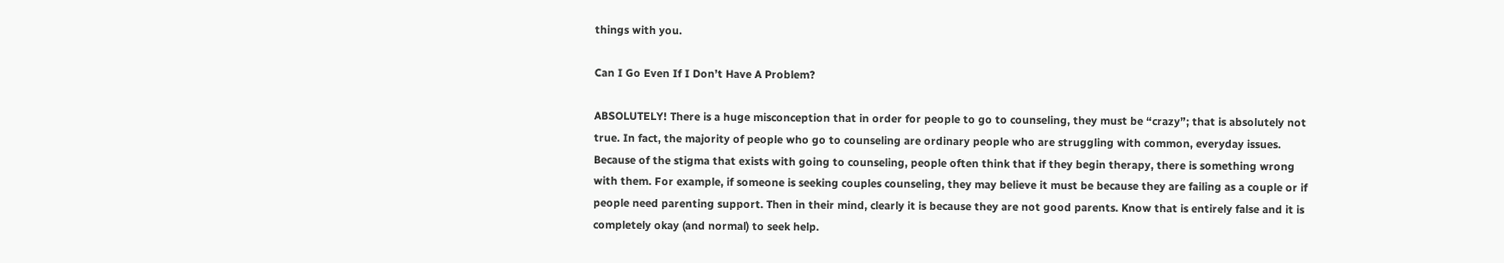things with you.

Can I Go Even If I Don’t Have A Problem?

ABSOLUTELY! There is a huge misconception that in order for people to go to counseling, they must be “crazy”; that is absolutely not true. In fact, the majority of people who go to counseling are ordinary people who are struggling with common, everyday issues. Because of the stigma that exists with going to counseling, people often think that if they begin therapy, there is something wrong with them. For example, if someone is seeking couples counseling, they may believe it must be because they are failing as a couple or if people need parenting support. Then in their mind, clearly it is because they are not good parents. Know that is entirely false and it is completely okay (and normal) to seek help.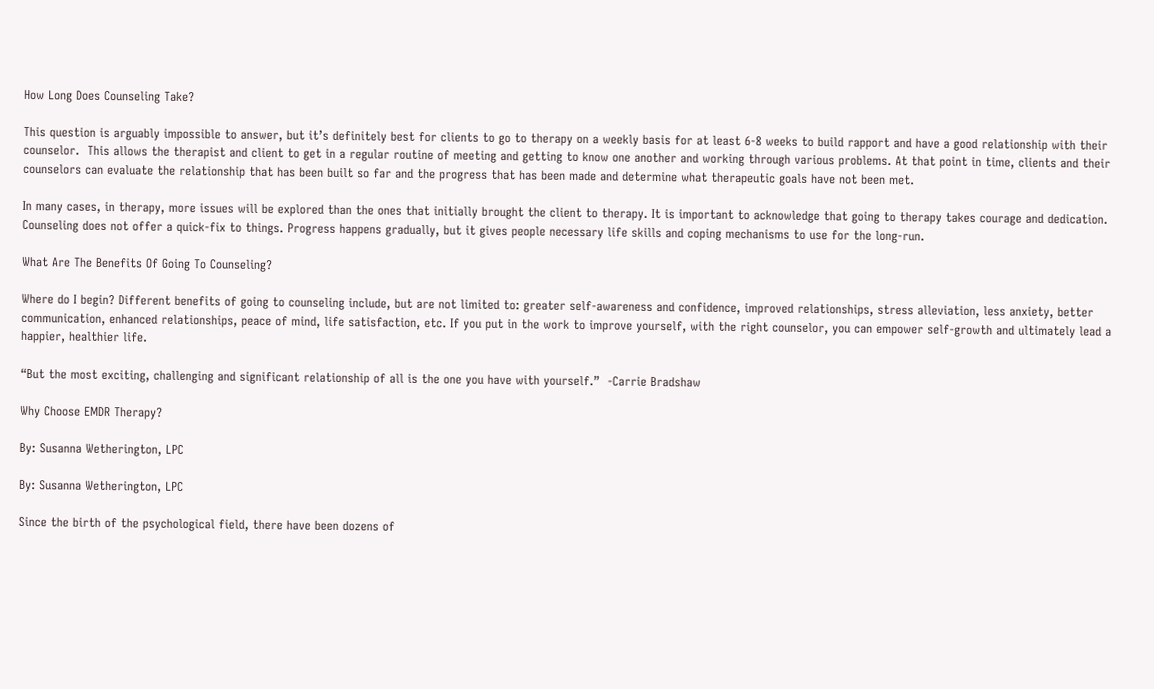How Long Does Counseling Take?

This question is arguably impossible to answer, but it’s definitely best for clients to go to therapy on a weekly basis for at least 6-8 weeks to build rapport and have a good relationship with their counselor.  This allows the therapist and client to get in a regular routine of meeting and getting to know one another and working through various problems. At that point in time, clients and their counselors can evaluate the relationship that has been built so far and the progress that has been made and determine what therapeutic goals have not been met.

In many cases, in therapy, more issues will be explored than the ones that initially brought the client to therapy. It is important to acknowledge that going to therapy takes courage and dedication. Counseling does not offer a quick-fix to things. Progress happens gradually, but it gives people necessary life skills and coping mechanisms to use for the long-run.

What Are The Benefits Of Going To Counseling?

Where do I begin? Different benefits of going to counseling include, but are not limited to: greater self-awareness and confidence, improved relationships, stress alleviation, less anxiety, better communication, enhanced relationships, peace of mind, life satisfaction, etc. If you put in the work to improve yourself, with the right counselor, you can empower self-growth and ultimately lead a happier, healthier life.

“But the most exciting, challenging and significant relationship of all is the one you have with yourself.”  -Carrie Bradshaw

Why Choose EMDR Therapy?

By: Susanna Wetherington, LPC

By: Susanna Wetherington, LPC

Since the birth of the psychological field, there have been dozens of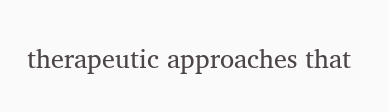therapeutic approaches that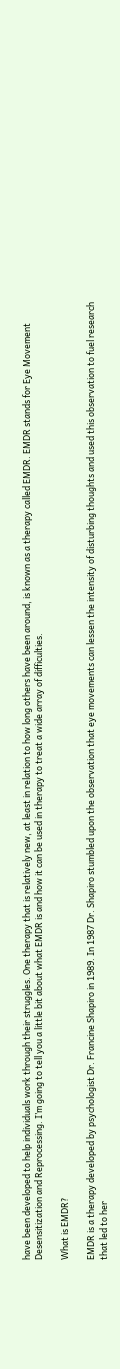have been developed to help individuals work through their struggles. One therapy that is relatively new, at least in relation to how long others have been around, is known as a therapy called EMDR. EMDR stands for Eye Movement Desensitization and Reprocessing. I’m going to tell you a little bit about what EMDR is and how it can be used in therapy to treat a wide array of difficulties.

What is EMDR?

EMDR is a therapy developed by psychologist Dr. Francine Shapiro in 1989. In 1987 Dr. Shapiro stumbled upon the observation that eye movements can lessen the intensity of disturbing thoughts and used this observation to fuel research that led to her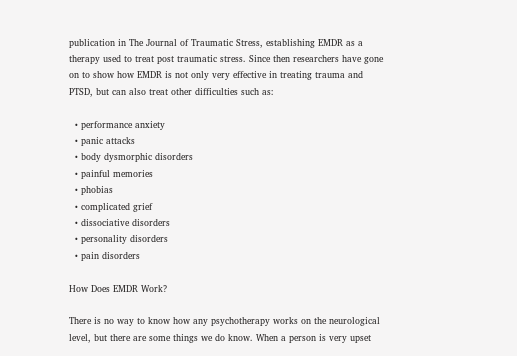publication in The Journal of Traumatic Stress, establishing EMDR as a therapy used to treat post traumatic stress. Since then researchers have gone on to show how EMDR is not only very effective in treating trauma and PTSD, but can also treat other difficulties such as:

  • performance anxiety
  • panic attacks
  • body dysmorphic disorders
  • painful memories
  • phobias
  • complicated grief
  • dissociative disorders
  • personality disorders
  • pain disorders

How Does EMDR Work?

There is no way to know how any psychotherapy works on the neurological level, but there are some things we do know. When a person is very upset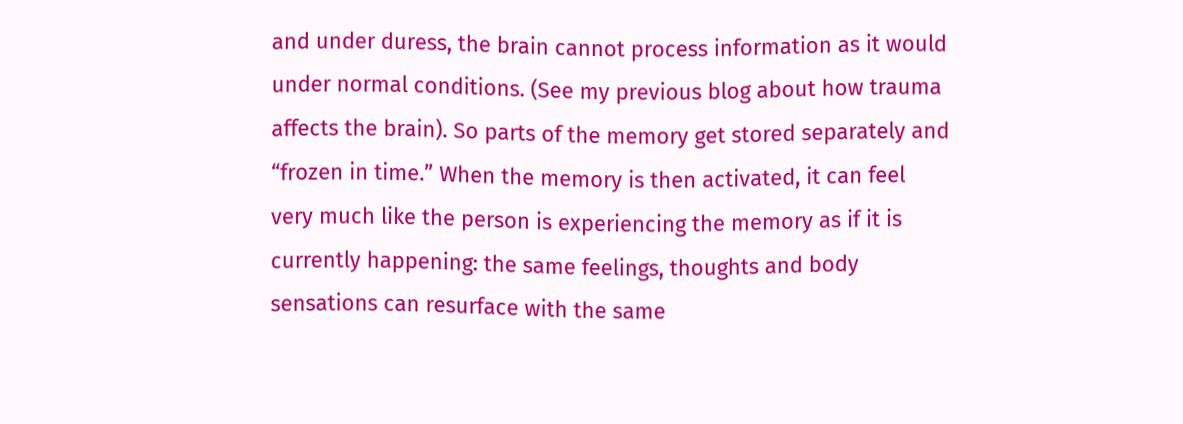and under duress, the brain cannot process information as it would under normal conditions. (See my previous blog about how trauma affects the brain). So parts of the memory get stored separately and “frozen in time.” When the memory is then activated, it can feel very much like the person is experiencing the memory as if it is currently happening: the same feelings, thoughts and body sensations can resurface with the same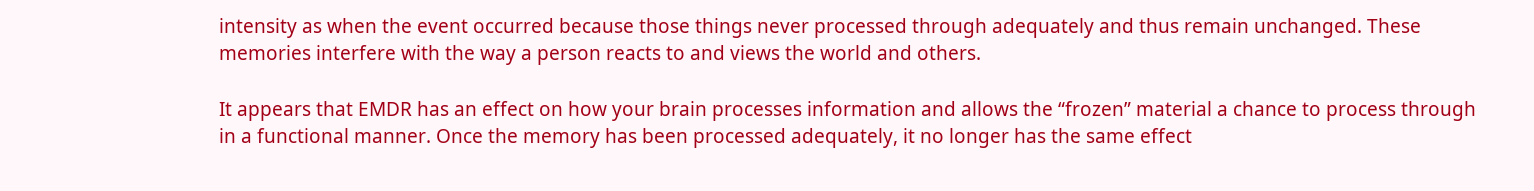intensity as when the event occurred because those things never processed through adequately and thus remain unchanged. These memories interfere with the way a person reacts to and views the world and others.

It appears that EMDR has an effect on how your brain processes information and allows the “frozen” material a chance to process through in a functional manner. Once the memory has been processed adequately, it no longer has the same effect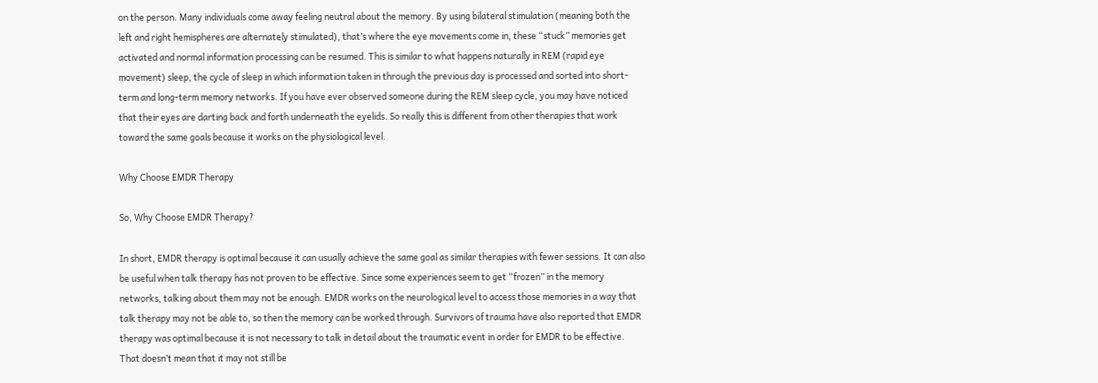on the person. Many individuals come away feeling neutral about the memory. By using bilateral stimulation (meaning both the left and right hemispheres are alternately stimulated), that’s where the eye movements come in, these “stuck” memories get activated and normal information processing can be resumed. This is similar to what happens naturally in REM (rapid eye movement) sleep, the cycle of sleep in which information taken in through the previous day is processed and sorted into short-term and long-term memory networks. If you have ever observed someone during the REM sleep cycle, you may have noticed that their eyes are darting back and forth underneath the eyelids. So really this is different from other therapies that work toward the same goals because it works on the physiological level.

Why Choose EMDR Therapy

So, Why Choose EMDR Therapy?

In short, EMDR therapy is optimal because it can usually achieve the same goal as similar therapies with fewer sessions. It can also be useful when talk therapy has not proven to be effective. Since some experiences seem to get “frozen” in the memory networks, talking about them may not be enough. EMDR works on the neurological level to access those memories in a way that talk therapy may not be able to, so then the memory can be worked through. Survivors of trauma have also reported that EMDR therapy was optimal because it is not necessary to talk in detail about the traumatic event in order for EMDR to be effective. That doesn’t mean that it may not still be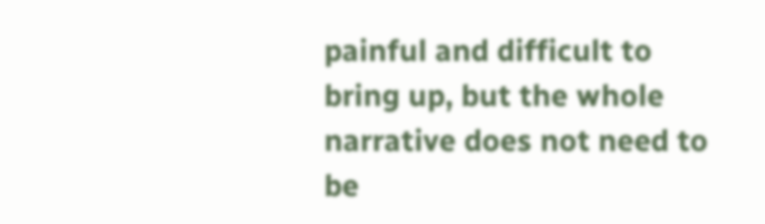painful and difficult to bring up, but the whole narrative does not need to be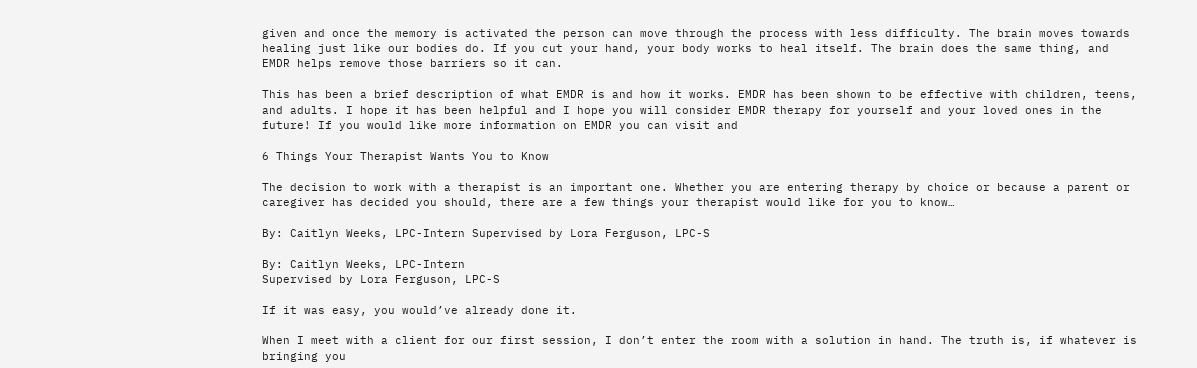given and once the memory is activated the person can move through the process with less difficulty. The brain moves towards healing just like our bodies do. If you cut your hand, your body works to heal itself. The brain does the same thing, and EMDR helps remove those barriers so it can.

This has been a brief description of what EMDR is and how it works. EMDR has been shown to be effective with children, teens, and adults. I hope it has been helpful and I hope you will consider EMDR therapy for yourself and your loved ones in the future! If you would like more information on EMDR you can visit and

6 Things Your Therapist Wants You to Know

The decision to work with a therapist is an important one. Whether you are entering therapy by choice or because a parent or caregiver has decided you should, there are a few things your therapist would like for you to know…

By: Caitlyn Weeks, LPC-Intern Supervised by Lora Ferguson, LPC-S

By: Caitlyn Weeks, LPC-Intern
Supervised by Lora Ferguson, LPC-S

If it was easy, you would’ve already done it.

When I meet with a client for our first session, I don’t enter the room with a solution in hand. The truth is, if whatever is bringing you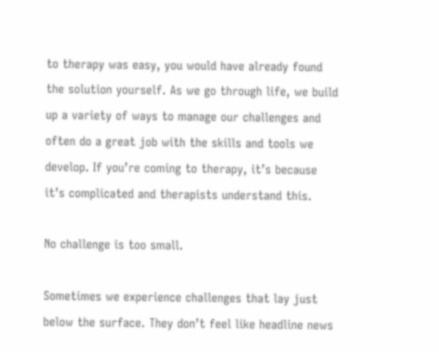to therapy was easy, you would have already found the solution yourself. As we go through life, we build up a variety of ways to manage our challenges and often do a great job with the skills and tools we develop. If you’re coming to therapy, it’s because it’s complicated and therapists understand this.

No challenge is too small.

Sometimes we experience challenges that lay just below the surface. They don’t feel like headline news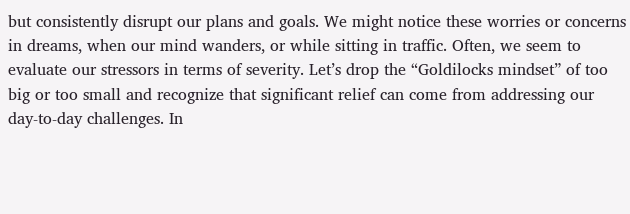but consistently disrupt our plans and goals. We might notice these worries or concerns in dreams, when our mind wanders, or while sitting in traffic. Often, we seem to evaluate our stressors in terms of severity. Let’s drop the “Goldilocks mindset” of too big or too small and recognize that significant relief can come from addressing our day-to-day challenges. In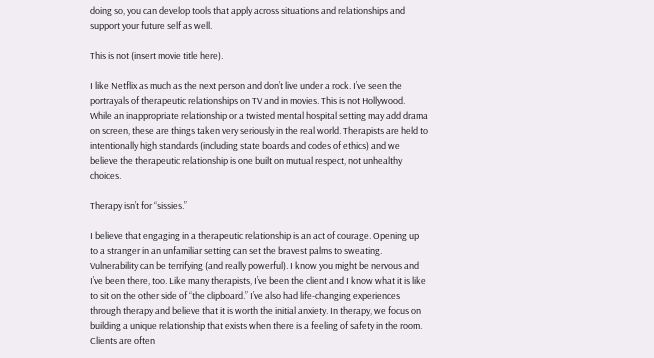doing so, you can develop tools that apply across situations and relationships and support your future self as well.

This is not (insert movie title here).

I like Netflix as much as the next person and don’t live under a rock. I’ve seen the portrayals of therapeutic relationships on TV and in movies. This is not Hollywood. While an inappropriate relationship or a twisted mental hospital setting may add drama on screen, these are things taken very seriously in the real world. Therapists are held to intentionally high standards (including state boards and codes of ethics) and we believe the therapeutic relationship is one built on mutual respect, not unhealthy choices.

Therapy isn’t for “sissies.”

I believe that engaging in a therapeutic relationship is an act of courage. Opening up to a stranger in an unfamiliar setting can set the bravest palms to sweating. Vulnerability can be terrifying (and really powerful). I know you might be nervous and I’ve been there, too. Like many therapists, I’ve been the client and I know what it is like to sit on the other side of “the clipboard.” I’ve also had life-changing experiences through therapy and believe that it is worth the initial anxiety. In therapy, we focus on building a unique relationship that exists when there is a feeling of safety in the room. Clients are often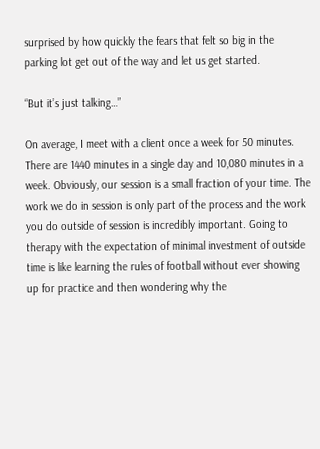surprised by how quickly the fears that felt so big in the parking lot get out of the way and let us get started.

“But it’s just talking…”

On average, I meet with a client once a week for 50 minutes. There are 1440 minutes in a single day and 10,080 minutes in a week. Obviously, our session is a small fraction of your time. The work we do in session is only part of the process and the work you do outside of session is incredibly important. Going to therapy with the expectation of minimal investment of outside time is like learning the rules of football without ever showing up for practice and then wondering why the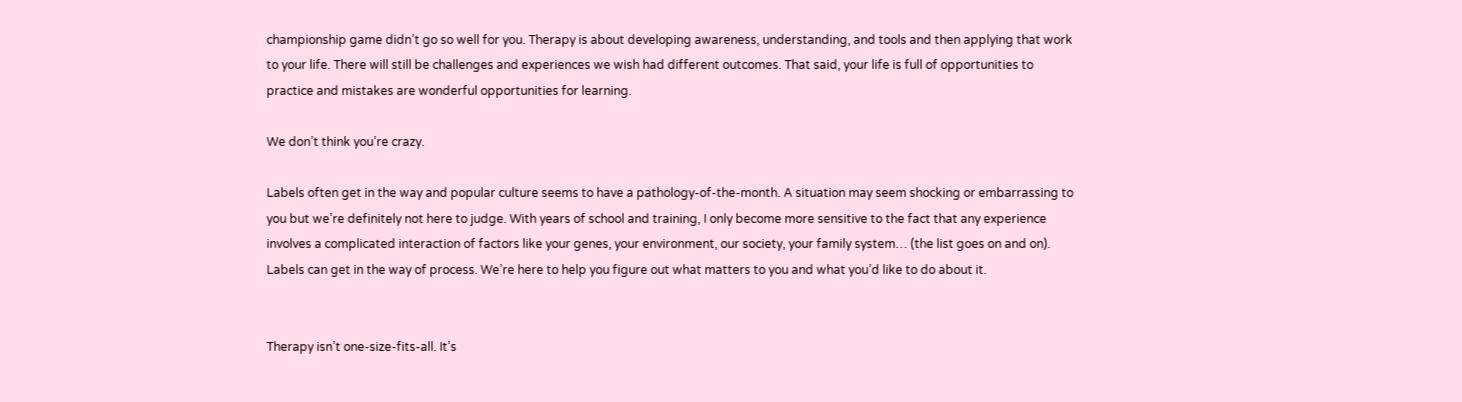championship game didn’t go so well for you. Therapy is about developing awareness, understanding, and tools and then applying that work to your life. There will still be challenges and experiences we wish had different outcomes. That said, your life is full of opportunities to practice and mistakes are wonderful opportunities for learning.

We don’t think you’re crazy.

Labels often get in the way and popular culture seems to have a pathology-of-the-month. A situation may seem shocking or embarrassing to you but we’re definitely not here to judge. With years of school and training, I only become more sensitive to the fact that any experience involves a complicated interaction of factors like your genes, your environment, our society, your family system… (the list goes on and on). Labels can get in the way of process. We’re here to help you figure out what matters to you and what you’d like to do about it.


Therapy isn’t one-size-fits-all. It’s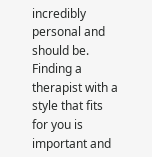incredibly personal and should be. Finding a therapist with a style that fits for you is important and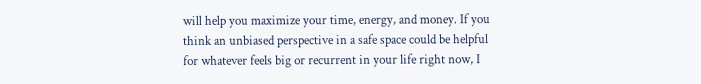will help you maximize your time, energy, and money. If you think an unbiased perspective in a safe space could be helpful for whatever feels big or recurrent in your life right now, I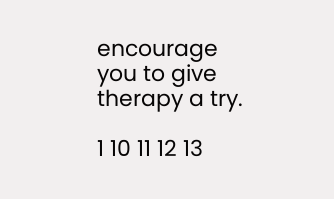encourage you to give therapy a try.

1 10 11 12 13